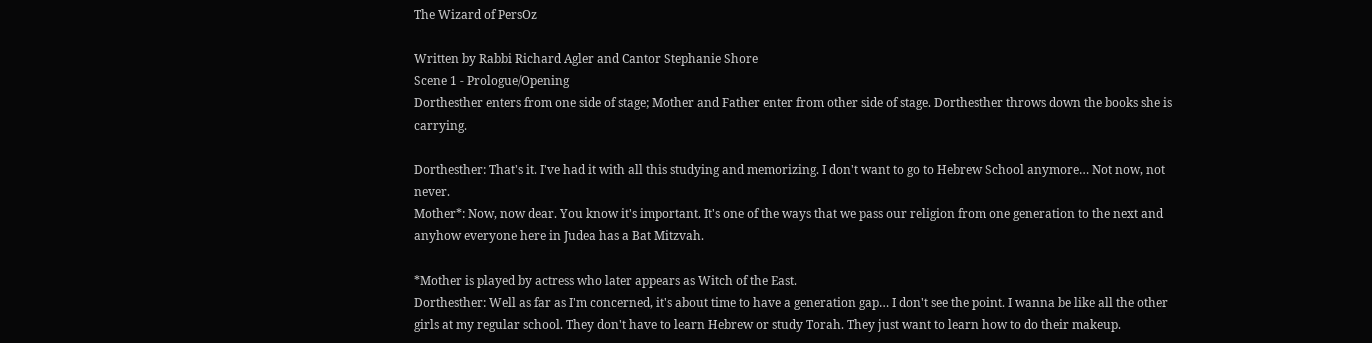The Wizard of PersOz

Written by Rabbi Richard Agler and Cantor Stephanie Shore
Scene 1 - Prologue/Opening
Dorthesther enters from one side of stage; Mother and Father enter from other side of stage. Dorthesther throws down the books she is carrying.

Dorthesther: That's it. I've had it with all this studying and memorizing. I don't want to go to Hebrew School anymore… Not now, not never.
Mother*: Now, now dear. You know it's important. It's one of the ways that we pass our religion from one generation to the next and anyhow everyone here in Judea has a Bat Mitzvah.

*Mother is played by actress who later appears as Witch of the East.
Dorthesther: Well as far as I'm concerned, it's about time to have a generation gap… I don't see the point. I wanna be like all the other girls at my regular school. They don't have to learn Hebrew or study Torah. They just want to learn how to do their makeup.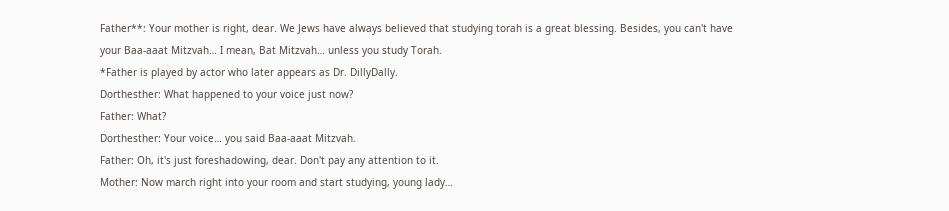Father**: Your mother is right, dear. We Jews have always believed that studying torah is a great blessing. Besides, you can't have your Baa-aaat Mitzvah… I mean, Bat Mitzvah… unless you study Torah.
*Father is played by actor who later appears as Dr. DillyDally.
Dorthesther: What happened to your voice just now?
Father: What?
Dorthesther: Your voice… you said Baa-aaat Mitzvah.
Father: Oh, it's just foreshadowing, dear. Don't pay any attention to it.
Mother: Now march right into your room and start studying, young lady…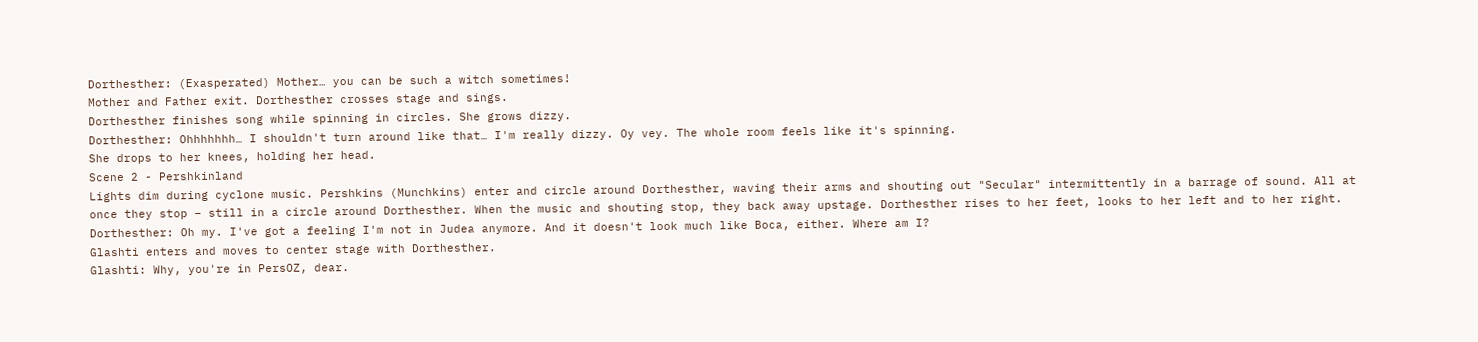Dorthesther: (Exasperated) Mother… you can be such a witch sometimes!
Mother and Father exit. Dorthesther crosses stage and sings.
Dorthesther finishes song while spinning in circles. She grows dizzy.
Dorthesther: Ohhhhhhh… I shouldn't turn around like that… I'm really dizzy. Oy vey. The whole room feels like it's spinning.
She drops to her knees, holding her head.
Scene 2 - Pershkinland
Lights dim during cyclone music. Pershkins (Munchkins) enter and circle around Dorthesther, waving their arms and shouting out "Secular" intermittently in a barrage of sound. All at once they stop – still in a circle around Dorthesther. When the music and shouting stop, they back away upstage. Dorthesther rises to her feet, looks to her left and to her right.
Dorthesther: Oh my. I've got a feeling I'm not in Judea anymore. And it doesn't look much like Boca, either. Where am I?
Glashti enters and moves to center stage with Dorthesther.
Glashti: Why, you're in PersOZ, dear.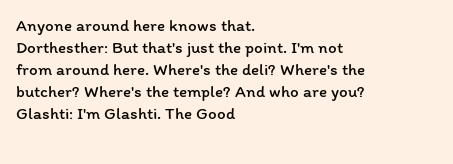Anyone around here knows that.
Dorthesther: But that's just the point. I'm not from around here. Where's the deli? Where's the butcher? Where's the temple? And who are you?
Glashti: I'm Glashti. The Good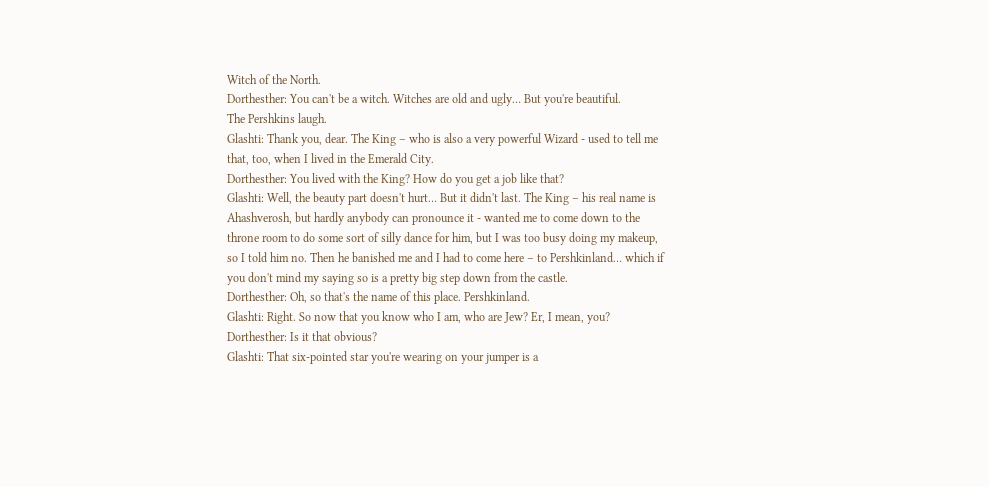Witch of the North.
Dorthesther: You can't be a witch. Witches are old and ugly… But you're beautiful.
The Pershkins laugh.
Glashti: Thank you, dear. The King – who is also a very powerful Wizard - used to tell me that, too, when I lived in the Emerald City.
Dorthesther: You lived with the King? How do you get a job like that?
Glashti: Well, the beauty part doesn't hurt… But it didn't last. The King – his real name is Ahashverosh, but hardly anybody can pronounce it - wanted me to come down to the throne room to do some sort of silly dance for him, but I was too busy doing my makeup, so I told him no. Then he banished me and I had to come here – to Pershkinland… which if you don't mind my saying so is a pretty big step down from the castle.
Dorthesther: Oh, so that's the name of this place. Pershkinland.
Glashti: Right. So now that you know who I am, who are Jew? Er, I mean, you?
Dorthesther: Is it that obvious?
Glashti: That six-pointed star you're wearing on your jumper is a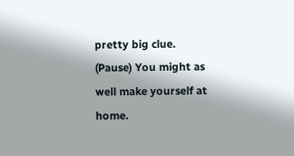pretty big clue. (Pause) You might as well make yourself at home.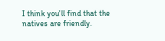I think you'll find that the natives are friendly.